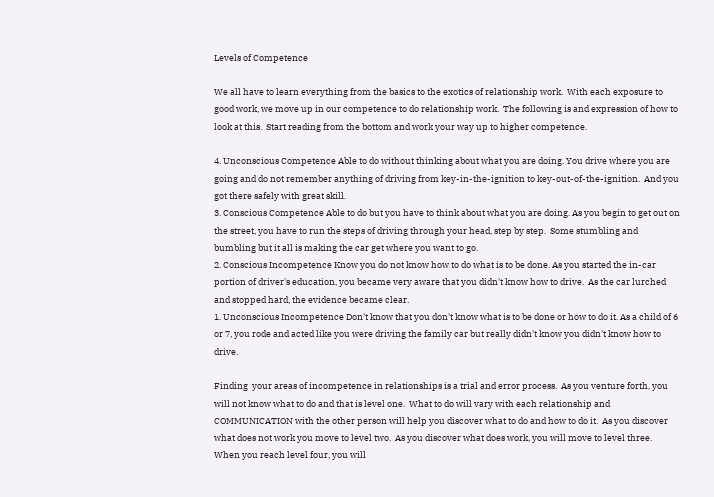Levels of Competence

We all have to learn everything from the basics to the exotics of relationship work.  With each exposure to good work, we move up in our competence to do relationship work.  The following is and expression of how to look at this.  Start reading from the bottom and work your way up to higher competence.

4. Unconscious Competence Able to do without thinking about what you are doing. You drive where you are going and do not remember anything of driving from key-in-the-ignition to key-out-of-the-ignition.  And you got there safely with great skill.
3. Conscious Competence Able to do but you have to think about what you are doing. As you begin to get out on the street, you have to run the steps of driving through your head, step by step.  Some stumbling and bumbling but it all is making the car get where you want to go.
2. Conscious Incompetence Know you do not know how to do what is to be done. As you started the in-car portion of driver's education, you became very aware that you didn't know how to drive.  As the car lurched and stopped hard, the evidence became clear.
1. Unconscious Incompetence Don't know that you don't know what is to be done or how to do it. As a child of 6 or 7, you rode and acted like you were driving the family car but really didn't know you didn't know how to drive.

Finding  your areas of incompetence in relationships is a trial and error process.  As you venture forth, you will not know what to do and that is level one.  What to do will vary with each relationship and COMMUNICATION with the other person will help you discover what to do and how to do it.  As you discover what does not work you move to level two.  As you discover what does work, you will move to level three.  When you reach level four, you will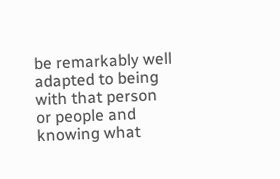be remarkably well adapted to being with that person or people and knowing what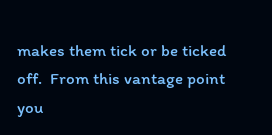makes them tick or be ticked off.  From this vantage point you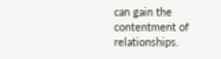can gain the contentment of relationships.